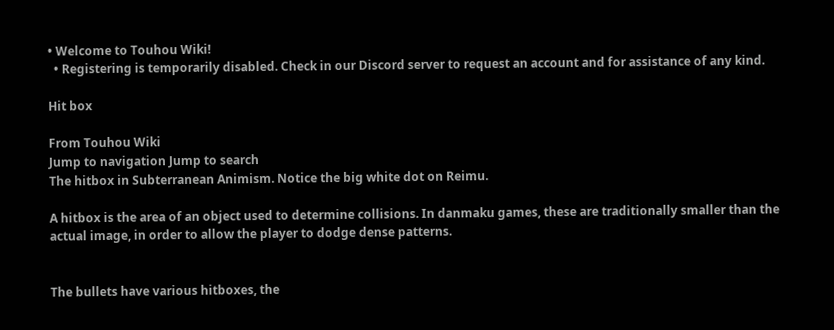• Welcome to Touhou Wiki!
  • Registering is temporarily disabled. Check in our Discord server to request an account and for assistance of any kind.

Hit box

From Touhou Wiki
Jump to navigation Jump to search
The hitbox in Subterranean Animism. Notice the big white dot on Reimu.

A hitbox is the area of an object used to determine collisions. In danmaku games, these are traditionally smaller than the actual image, in order to allow the player to dodge dense patterns.


The bullets have various hitboxes, the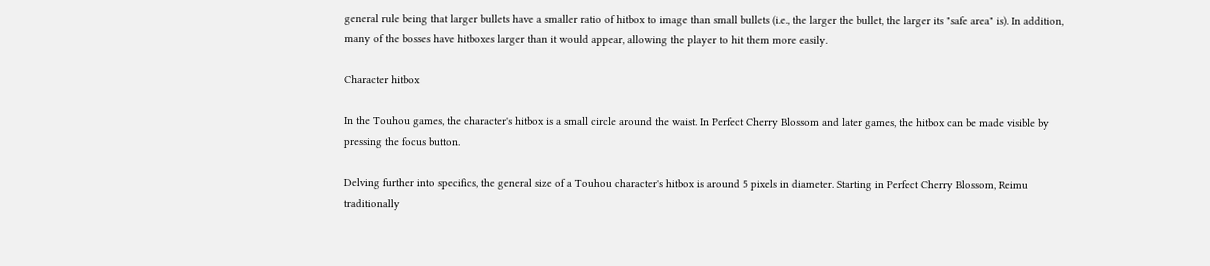general rule being that larger bullets have a smaller ratio of hitbox to image than small bullets (i.e., the larger the bullet, the larger its "safe area" is). In addition, many of the bosses have hitboxes larger than it would appear, allowing the player to hit them more easily.

Character hitbox

In the Touhou games, the character's hitbox is a small circle around the waist. In Perfect Cherry Blossom and later games, the hitbox can be made visible by pressing the focus button.

Delving further into specifics, the general size of a Touhou character's hitbox is around 5 pixels in diameter. Starting in Perfect Cherry Blossom, Reimu traditionally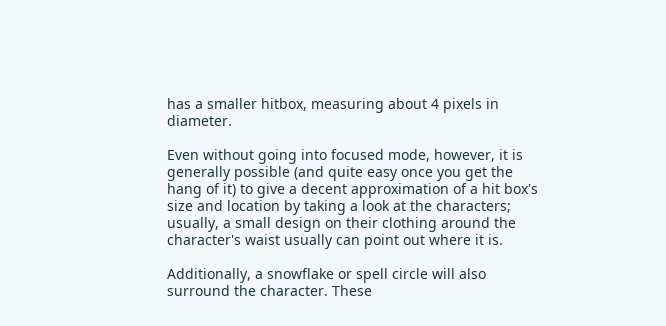has a smaller hitbox, measuring about 4 pixels in diameter.

Even without going into focused mode, however, it is generally possible (and quite easy once you get the hang of it) to give a decent approximation of a hit box's size and location by taking a look at the characters; usually, a small design on their clothing around the character's waist usually can point out where it is.

Additionally, a snowflake or spell circle will also surround the character. These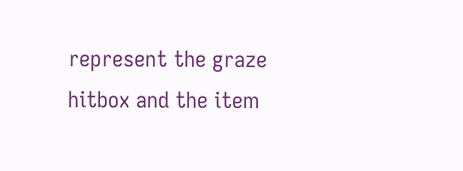represent the graze hitbox and the item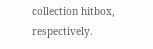collection hitbox, respectively.